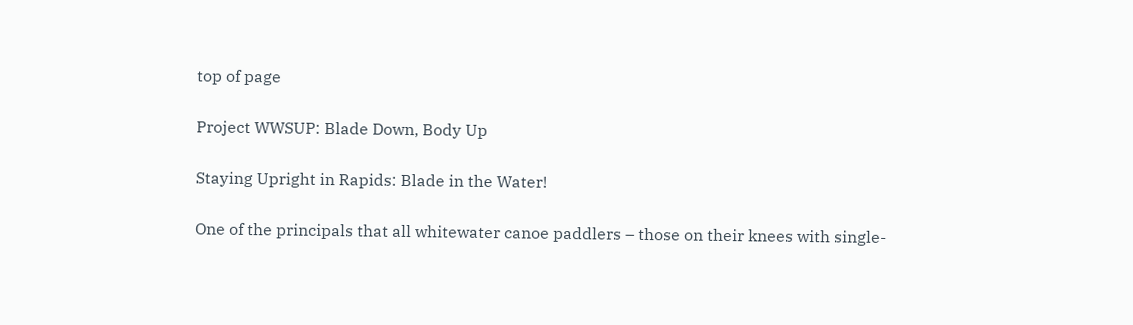top of page

Project WWSUP: Blade Down, Body Up

Staying Upright in Rapids: Blade in the Water!

One of the principals that all whitewater canoe paddlers – those on their knees with single-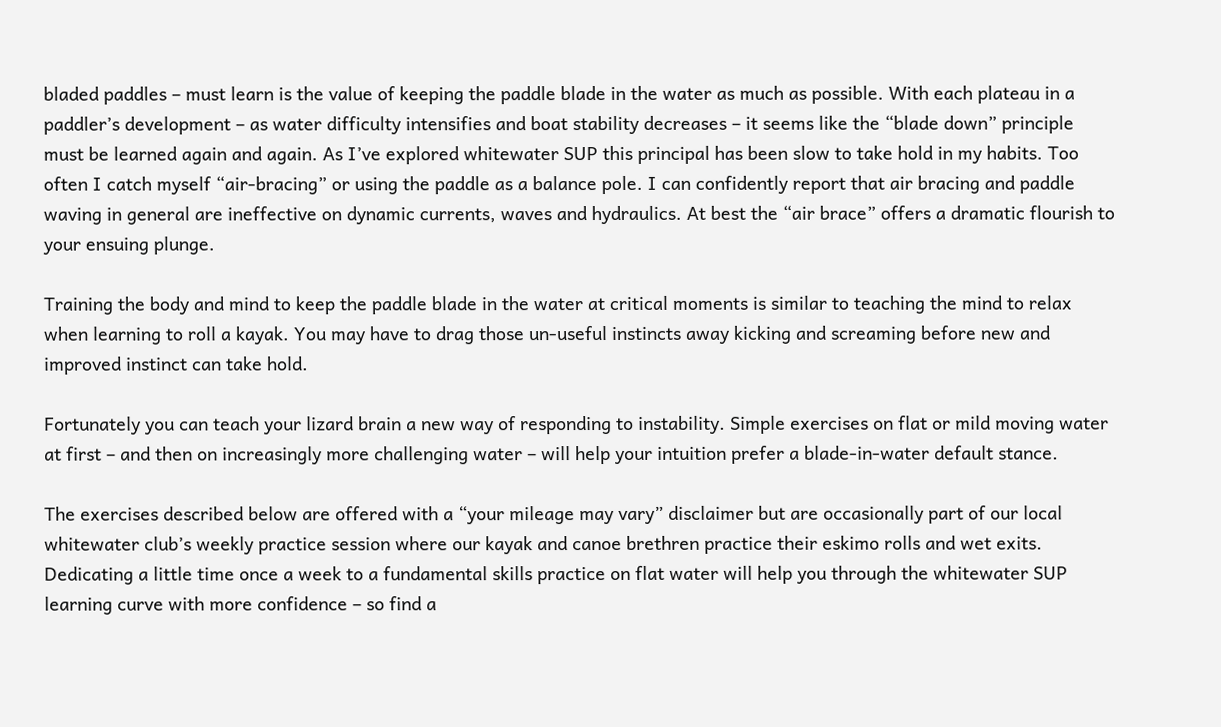bladed paddles – must learn is the value of keeping the paddle blade in the water as much as possible. With each plateau in a paddler’s development – as water difficulty intensifies and boat stability decreases – it seems like the “blade down” principle must be learned again and again. As I’ve explored whitewater SUP this principal has been slow to take hold in my habits. Too often I catch myself “air-bracing” or using the paddle as a balance pole. I can confidently report that air bracing and paddle waving in general are ineffective on dynamic currents, waves and hydraulics. At best the “air brace” offers a dramatic flourish to your ensuing plunge.

Training the body and mind to keep the paddle blade in the water at critical moments is similar to teaching the mind to relax when learning to roll a kayak. You may have to drag those un-useful instincts away kicking and screaming before new and improved instinct can take hold.

Fortunately you can teach your lizard brain a new way of responding to instability. Simple exercises on flat or mild moving water at first – and then on increasingly more challenging water – will help your intuition prefer a blade-in-water default stance.

The exercises described below are offered with a “your mileage may vary” disclaimer but are occasionally part of our local whitewater club’s weekly practice session where our kayak and canoe brethren practice their eskimo rolls and wet exits. Dedicating a little time once a week to a fundamental skills practice on flat water will help you through the whitewater SUP learning curve with more confidence – so find a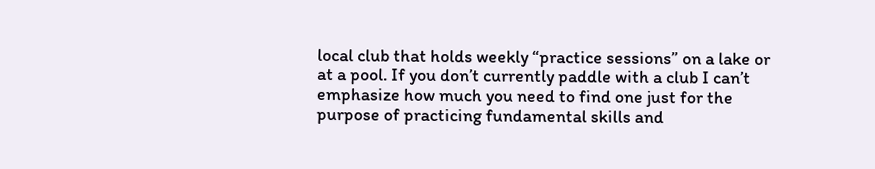local club that holds weekly “practice sessions” on a lake or at a pool. If you don’t currently paddle with a club I can’t emphasize how much you need to find one just for the purpose of practicing fundamental skills and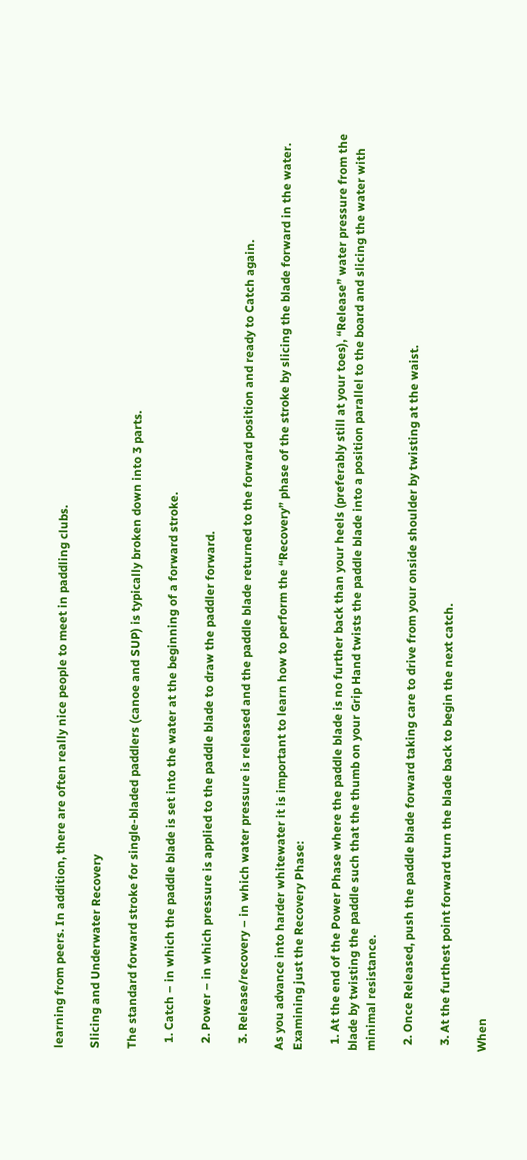learning from peers. In addition, there are often really nice people to meet in paddling clubs.

Slicing and Underwater Recovery

The standard forward stroke for single-bladed paddlers (canoe and SUP) is typically broken down into 3 parts.

  1. Catch – in which the paddle blade is set into the water at the beginning of a forward stroke.

  2. Power – in which pressure is applied to the paddle blade to draw the paddler forward.

  3. Release/recovery – in which water pressure is released and the paddle blade returned to the forward position and ready to Catch again.

As you advance into harder whitewater it is important to learn how to perform the “Recovery” phase of the stroke by slicing the blade forward in the water. Examining just the Recovery Phase:

  1. At the end of the Power Phase where the paddle blade is no further back than your heels (preferably still at your toes), “Release” water pressure from the blade by twisting the paddle such that the thumb on your Grip Hand twists the paddle blade into a position parallel to the board and slicing the water with minimal resistance.

  2. Once Released, push the paddle blade forward taking care to drive from your onside shoulder by twisting at the waist.

  3. At the furthest point forward turn the blade back to begin the next catch.

When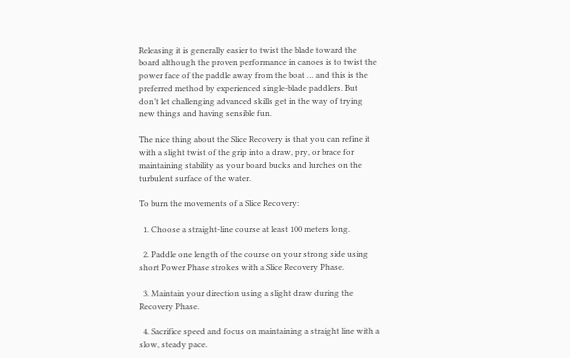Releasing it is generally easier to twist the blade toward the board although the proven performance in canoes is to twist the power face of the paddle away from the boat … and this is the preferred method by experienced single-blade paddlers. But don’t let challenging advanced skills get in the way of trying new things and having sensible fun.

The nice thing about the Slice Recovery is that you can refine it with a slight twist of the grip into a draw, pry, or brace for maintaining stability as your board bucks and lurches on the turbulent surface of the water.

To burn the movements of a Slice Recovery:

  1. Choose a straight-line course at least 100 meters long.

  2. Paddle one length of the course on your strong side using short Power Phase strokes with a Slice Recovery Phase.

  3. Maintain your direction using a slight draw during the Recovery Phase.

  4. Sacrifice speed and focus on maintaining a straight line with a slow, steady pace.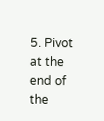5. Pivot at the end of the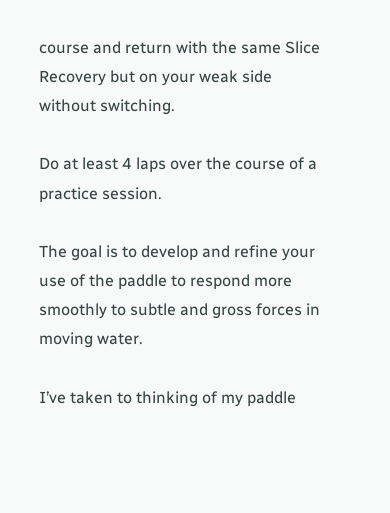course and return with the same Slice Recovery but on your weak side without switching.

Do at least 4 laps over the course of a practice session.

The goal is to develop and refine your use of the paddle to respond more smoothly to subtle and gross forces in moving water.

I’ve taken to thinking of my paddle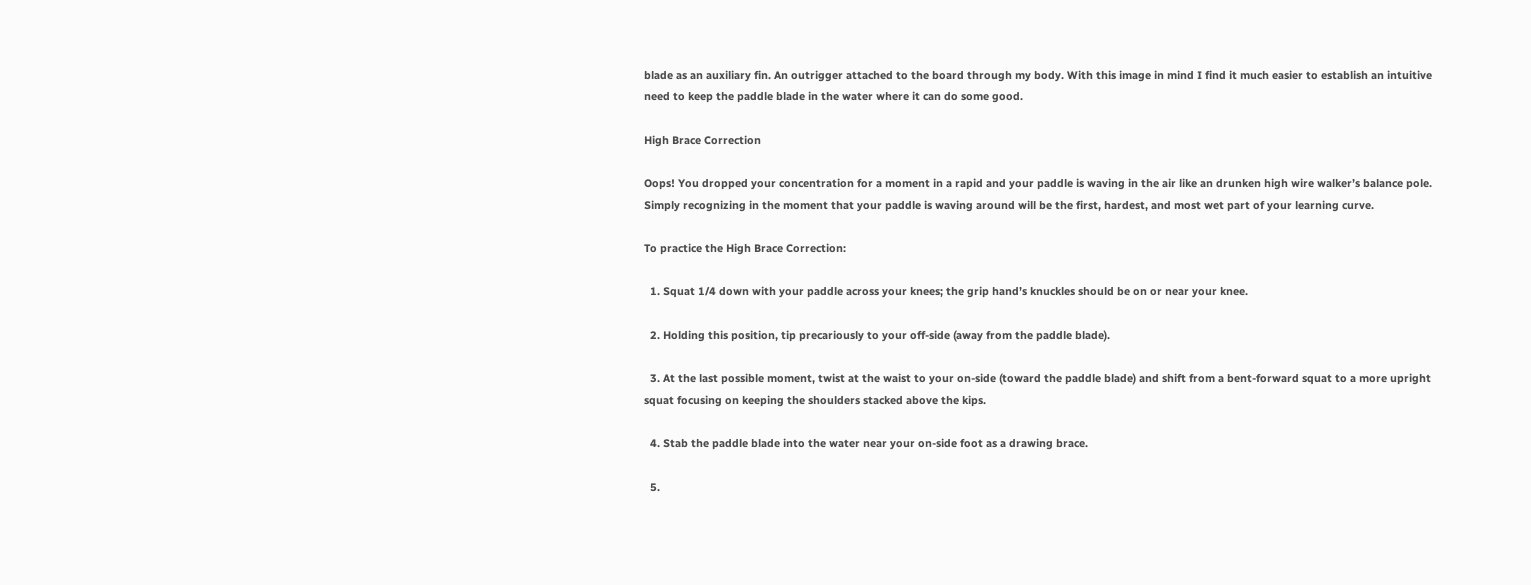blade as an auxiliary fin. An outrigger attached to the board through my body. With this image in mind I find it much easier to establish an intuitive need to keep the paddle blade in the water where it can do some good.

High Brace Correction

Oops! You dropped your concentration for a moment in a rapid and your paddle is waving in the air like an drunken high wire walker’s balance pole. Simply recognizing in the moment that your paddle is waving around will be the first, hardest, and most wet part of your learning curve.

To practice the High Brace Correction:

  1. Squat 1/4 down with your paddle across your knees; the grip hand’s knuckles should be on or near your knee.

  2. Holding this position, tip precariously to your off-side (away from the paddle blade).

  3. At the last possible moment, twist at the waist to your on-side (toward the paddle blade) and shift from a bent-forward squat to a more upright squat focusing on keeping the shoulders stacked above the kips.

  4. Stab the paddle blade into the water near your on-side foot as a drawing brace.

  5.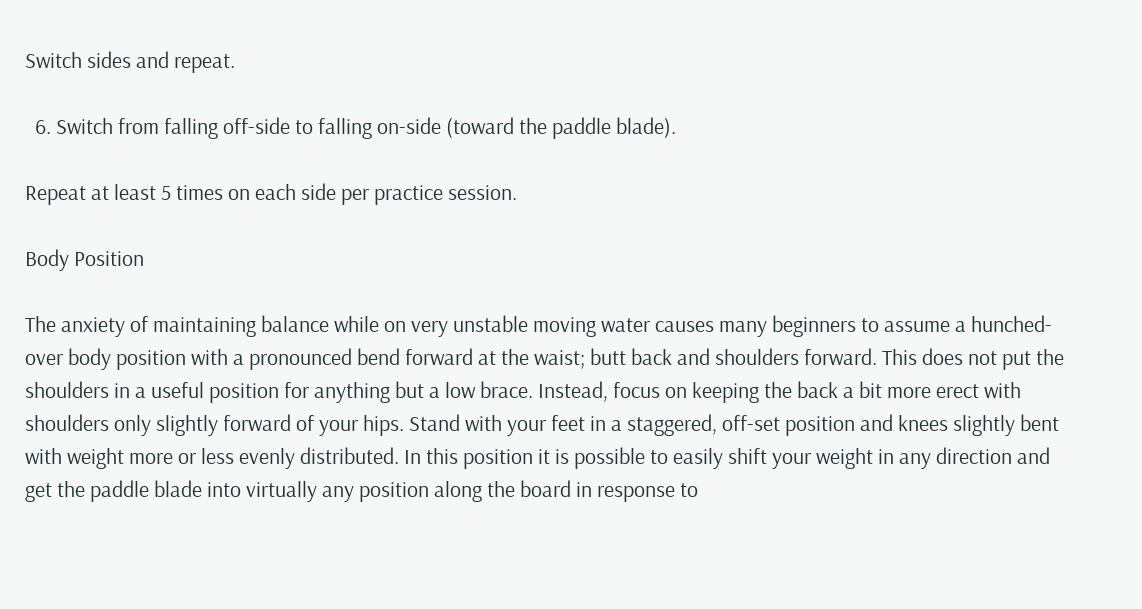Switch sides and repeat.

  6. Switch from falling off-side to falling on-side (toward the paddle blade).

Repeat at least 5 times on each side per practice session.

Body Position

The anxiety of maintaining balance while on very unstable moving water causes many beginners to assume a hunched-over body position with a pronounced bend forward at the waist; butt back and shoulders forward. This does not put the shoulders in a useful position for anything but a low brace. Instead, focus on keeping the back a bit more erect with shoulders only slightly forward of your hips. Stand with your feet in a staggered, off-set position and knees slightly bent with weight more or less evenly distributed. In this position it is possible to easily shift your weight in any direction and get the paddle blade into virtually any position along the board in response to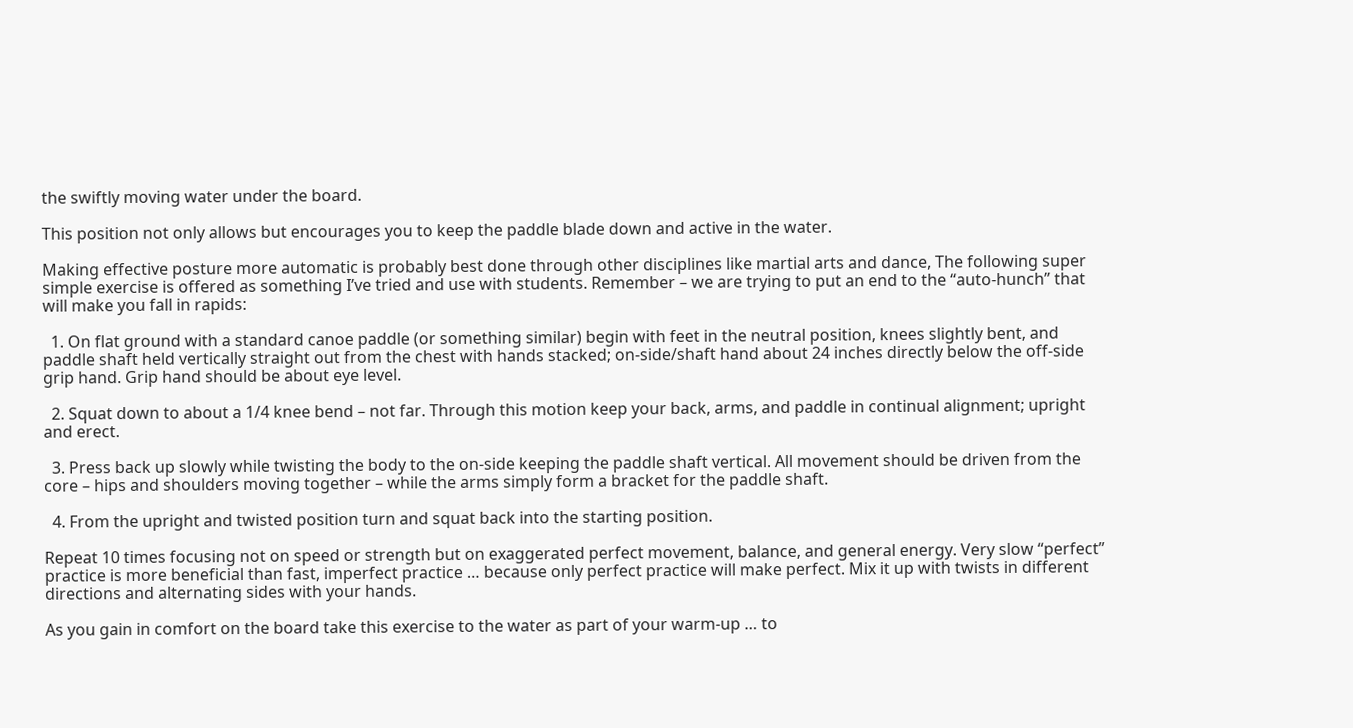the swiftly moving water under the board.

This position not only allows but encourages you to keep the paddle blade down and active in the water.

Making effective posture more automatic is probably best done through other disciplines like martial arts and dance, The following super simple exercise is offered as something I’ve tried and use with students. Remember – we are trying to put an end to the “auto-hunch” that will make you fall in rapids:

  1. On flat ground with a standard canoe paddle (or something similar) begin with feet in the neutral position, knees slightly bent, and paddle shaft held vertically straight out from the chest with hands stacked; on-side/shaft hand about 24 inches directly below the off-side grip hand. Grip hand should be about eye level.

  2. Squat down to about a 1/4 knee bend – not far. Through this motion keep your back, arms, and paddle in continual alignment; upright and erect.

  3. Press back up slowly while twisting the body to the on-side keeping the paddle shaft vertical. All movement should be driven from the core – hips and shoulders moving together – while the arms simply form a bracket for the paddle shaft.

  4. From the upright and twisted position turn and squat back into the starting position.

Repeat 10 times focusing not on speed or strength but on exaggerated perfect movement, balance, and general energy. Very slow “perfect” practice is more beneficial than fast, imperfect practice … because only perfect practice will make perfect. Mix it up with twists in different directions and alternating sides with your hands.

As you gain in comfort on the board take this exercise to the water as part of your warm-up … to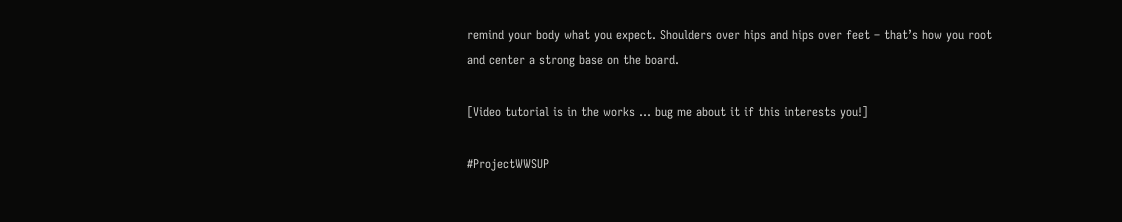remind your body what you expect. Shoulders over hips and hips over feet – that’s how you root and center a strong base on the board.

[Video tutorial is in the works … bug me about it if this interests you!]

#ProjectWWSUP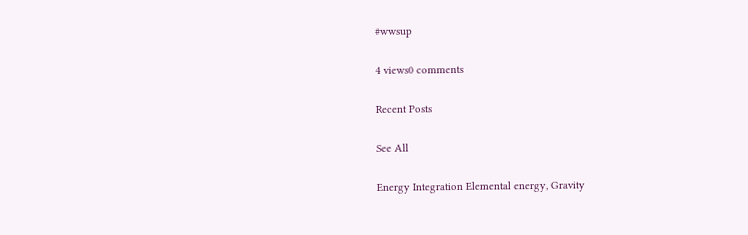#wwsup

4 views0 comments

Recent Posts

See All

Energy Integration Elemental energy, Gravity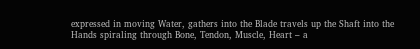expressed in moving Water, gathers into the Blade travels up the Shaft into the Hands spiraling through Bone, Tendon, Muscle, Heart – a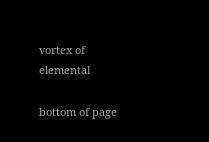vortex of elemental

bottom of page